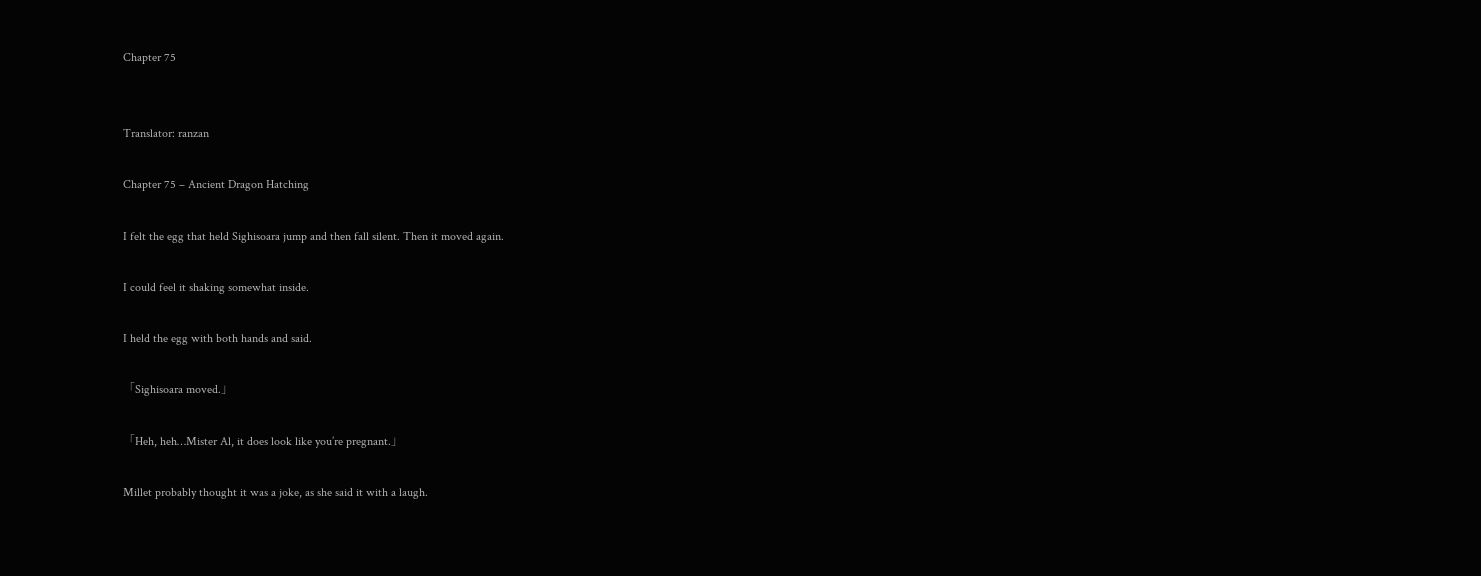Chapter 75


Translator: ranzan

Chapter 75 – Ancient Dragon Hatching

I felt the egg that held Sighisoara jump and then fall silent. Then it moved again.

I could feel it shaking somewhat inside.

I held the egg with both hands and said.

「Sighisoara moved.」

「Heh, heh…Mister Al, it does look like you’re pregnant.」

Millet probably thought it was a joke, as she said it with a laugh.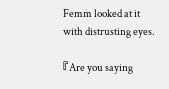Femm looked at it with distrusting eyes.

『Are you saying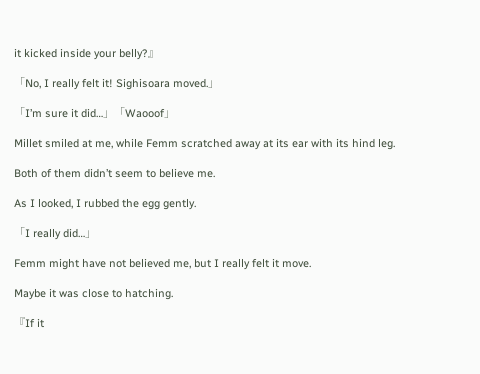it kicked inside your belly?』

「No, I really felt it! Sighisoara moved.」

「I’m sure it did…」「Waooof」

Millet smiled at me, while Femm scratched away at its ear with its hind leg.

Both of them didn’t seem to believe me.

As I looked, I rubbed the egg gently.

「I really did…」

Femm might have not believed me, but I really felt it move.

Maybe it was close to hatching.

『If it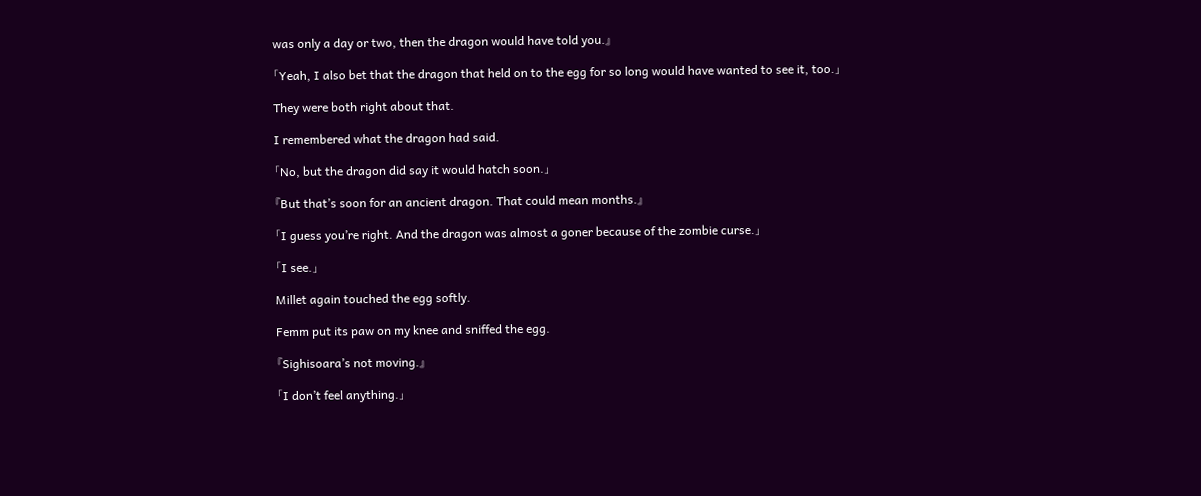was only a day or two, then the dragon would have told you.』

「Yeah, I also bet that the dragon that held on to the egg for so long would have wanted to see it, too.」

They were both right about that.

I remembered what the dragon had said.

「No, but the dragon did say it would hatch soon.」

『But that’s soon for an ancient dragon. That could mean months.』

「I guess you’re right. And the dragon was almost a goner because of the zombie curse.」

「I see.」

Millet again touched the egg softly.

Femm put its paw on my knee and sniffed the egg.

『Sighisoara’s not moving.』

「I don’t feel anything.」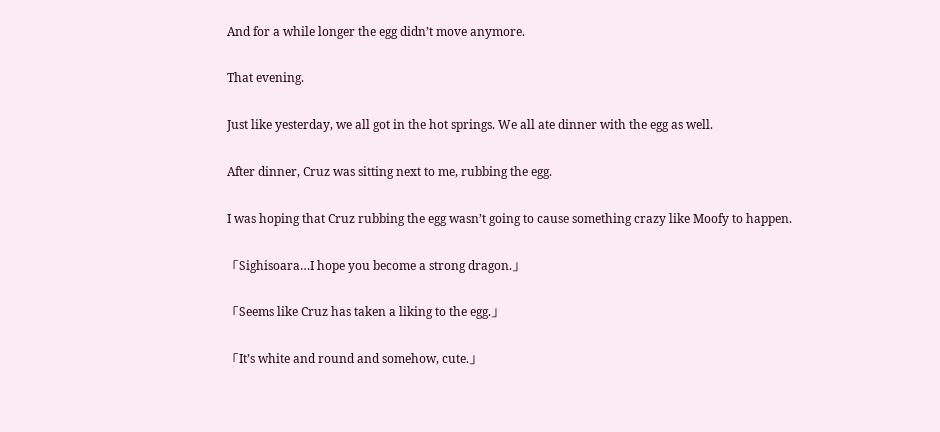And for a while longer the egg didn’t move anymore.

That evening.

Just like yesterday, we all got in the hot springs. We all ate dinner with the egg as well.

After dinner, Cruz was sitting next to me, rubbing the egg.

I was hoping that Cruz rubbing the egg wasn’t going to cause something crazy like Moofy to happen.

「Sighisoara…I hope you become a strong dragon.」

「Seems like Cruz has taken a liking to the egg.」

「It’s white and round and somehow, cute.」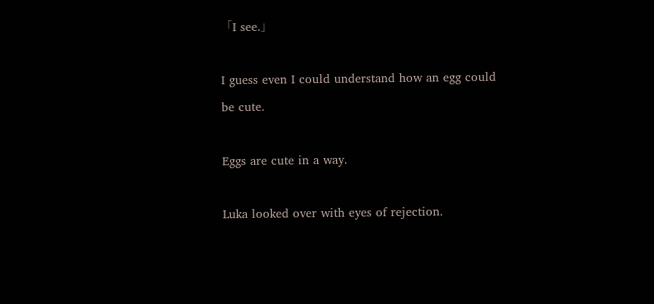「I see.」

I guess even I could understand how an egg could be cute.

Eggs are cute in a way.

Luka looked over with eyes of rejection.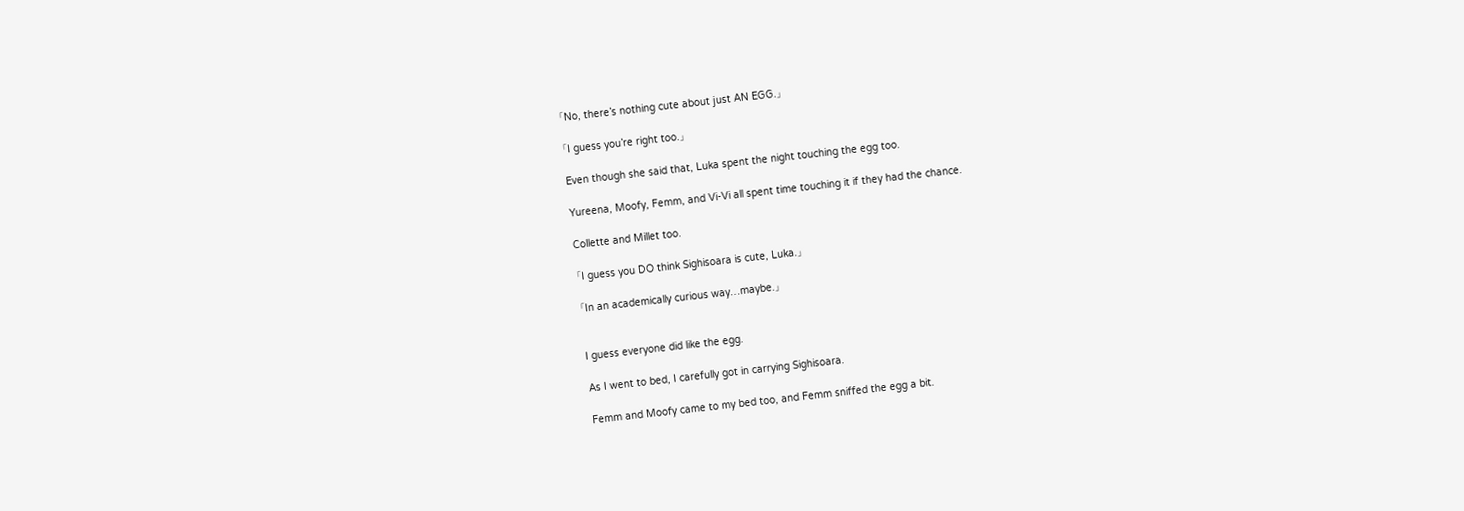「No, there’s nothing cute about just AN EGG.」

「I guess you’re right too.」

Even though she said that, Luka spent the night touching the egg too.

Yureena, Moofy, Femm, and Vi-Vi all spent time touching it if they had the chance.

Collette and Millet too.

「I guess you DO think Sighisoara is cute, Luka.」

「In an academically curious way…maybe.」


I guess everyone did like the egg.

As I went to bed, I carefully got in carrying Sighisoara.

Femm and Moofy came to my bed too, and Femm sniffed the egg a bit.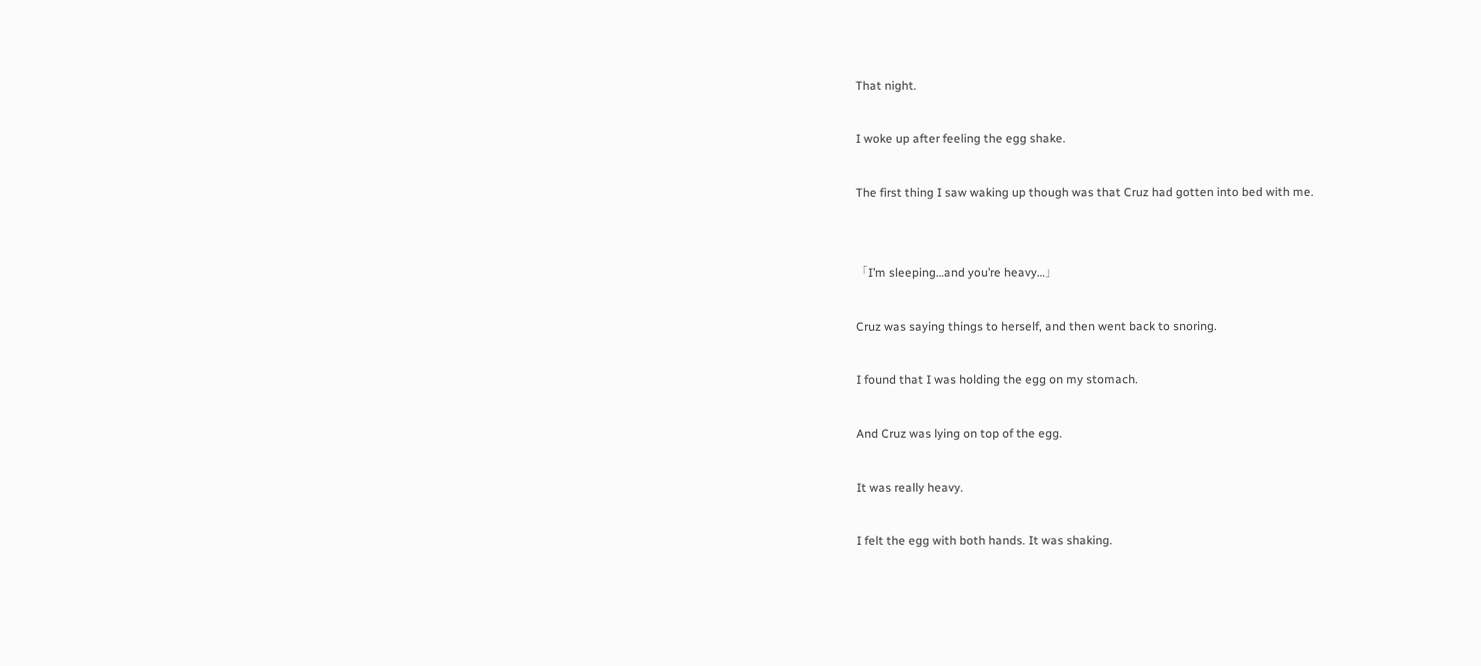That night.

I woke up after feeling the egg shake.

The first thing I saw waking up though was that Cruz had gotten into bed with me.


「I’m sleeping…and you’re heavy…」

Cruz was saying things to herself, and then went back to snoring.

I found that I was holding the egg on my stomach.

And Cruz was lying on top of the egg.

It was really heavy.

I felt the egg with both hands. It was shaking.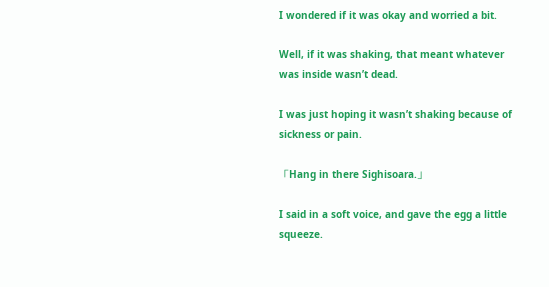I wondered if it was okay and worried a bit.

Well, if it was shaking, that meant whatever was inside wasn’t dead.

I was just hoping it wasn’t shaking because of sickness or pain.

「Hang in there Sighisoara.」

I said in a soft voice, and gave the egg a little squeeze.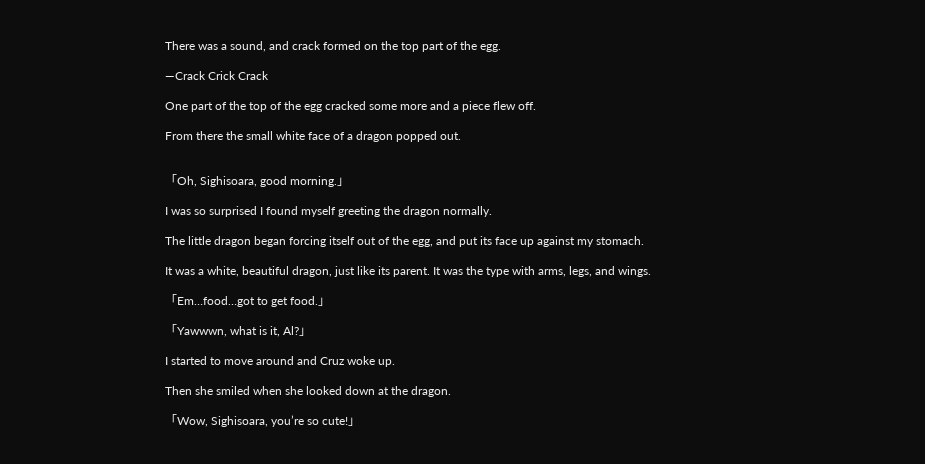There was a sound, and crack formed on the top part of the egg.

—Crack Crick Crack

One part of the top of the egg cracked some more and a piece flew off.

From there the small white face of a dragon popped out.


「Oh, Sighisoara, good morning.」

I was so surprised I found myself greeting the dragon normally.

The little dragon began forcing itself out of the egg, and put its face up against my stomach.

It was a white, beautiful dragon, just like its parent. It was the type with arms, legs, and wings.

「Em…food…got to get food.」

「Yawwwn, what is it, Al?」

I started to move around and Cruz woke up.

Then she smiled when she looked down at the dragon.

「Wow, Sighisoara, you’re so cute!」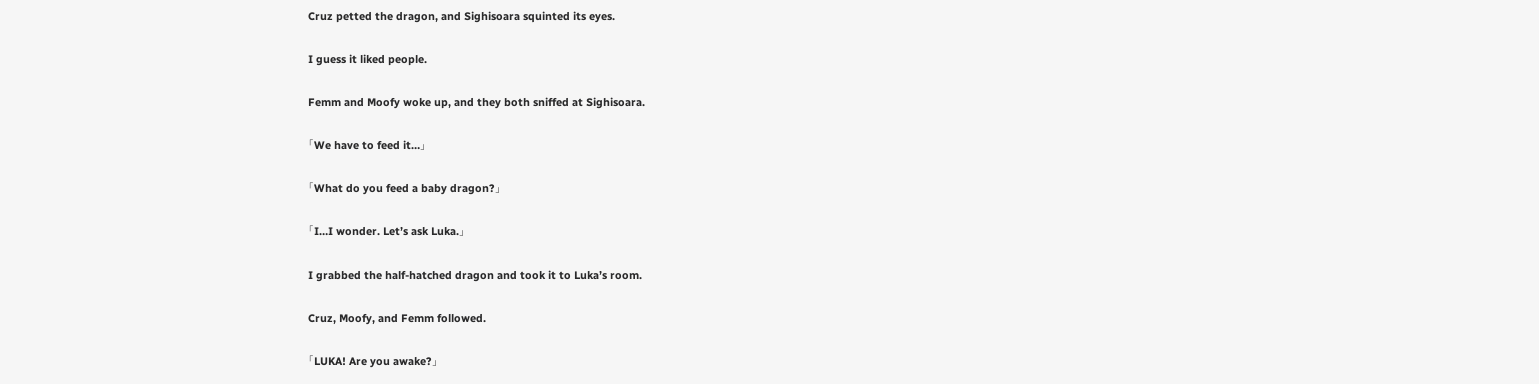Cruz petted the dragon, and Sighisoara squinted its eyes.

I guess it liked people.

Femm and Moofy woke up, and they both sniffed at Sighisoara.

「We have to feed it…」

「What do you feed a baby dragon?」

「I…I wonder. Let’s ask Luka.」

I grabbed the half-hatched dragon and took it to Luka’s room.

Cruz, Moofy, and Femm followed.

「LUKA! Are you awake?」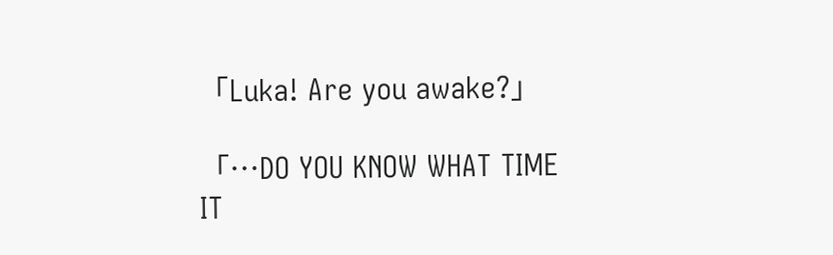「Luka! Are you awake?」

「…DO YOU KNOW WHAT TIME IT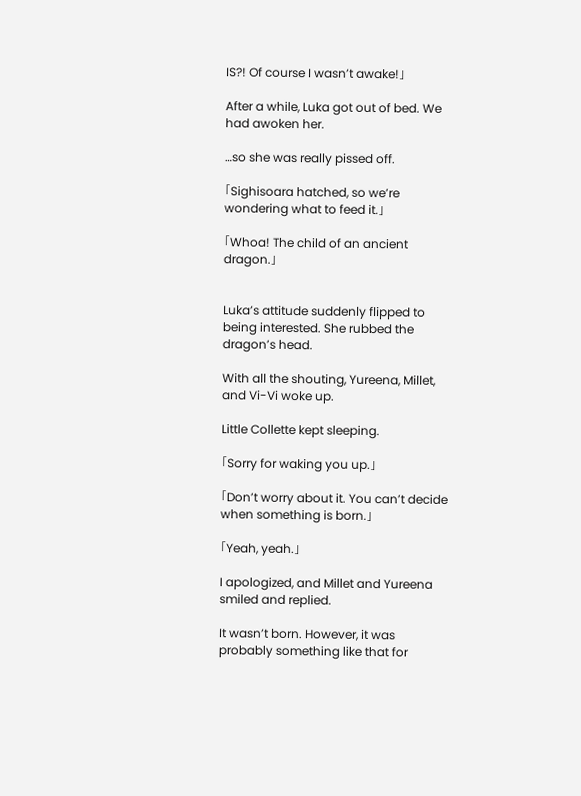IS?! Of course I wasn’t awake!」

After a while, Luka got out of bed. We had awoken her.

…so she was really pissed off.

「Sighisoara hatched, so we’re wondering what to feed it.」

「Whoa! The child of an ancient dragon.」


Luka’s attitude suddenly flipped to being interested. She rubbed the dragon’s head.

With all the shouting, Yureena, Millet, and Vi-Vi woke up.

Little Collette kept sleeping.

「Sorry for waking you up.」

「Don’t worry about it. You can’t decide when something is born.」

「Yeah, yeah.」

I apologized, and Millet and Yureena smiled and replied.

It wasn’t born. However, it was probably something like that for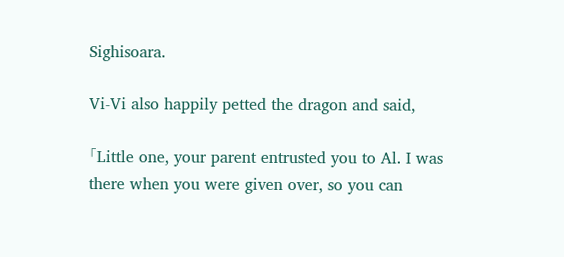Sighisoara.

Vi-Vi also happily petted the dragon and said,

「Little one, your parent entrusted you to Al. I was there when you were given over, so you can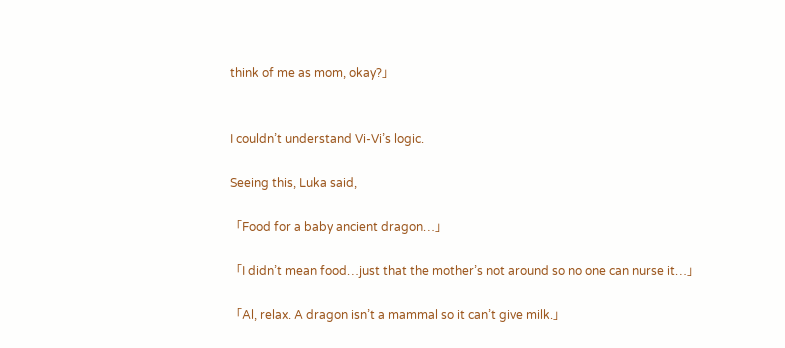think of me as mom, okay?」


I couldn’t understand Vi-Vi’s logic.

Seeing this, Luka said,

「Food for a baby ancient dragon…」

「I didn’t mean food…just that the mother’s not around so no one can nurse it…」

「Al, relax. A dragon isn’t a mammal so it can’t give milk.」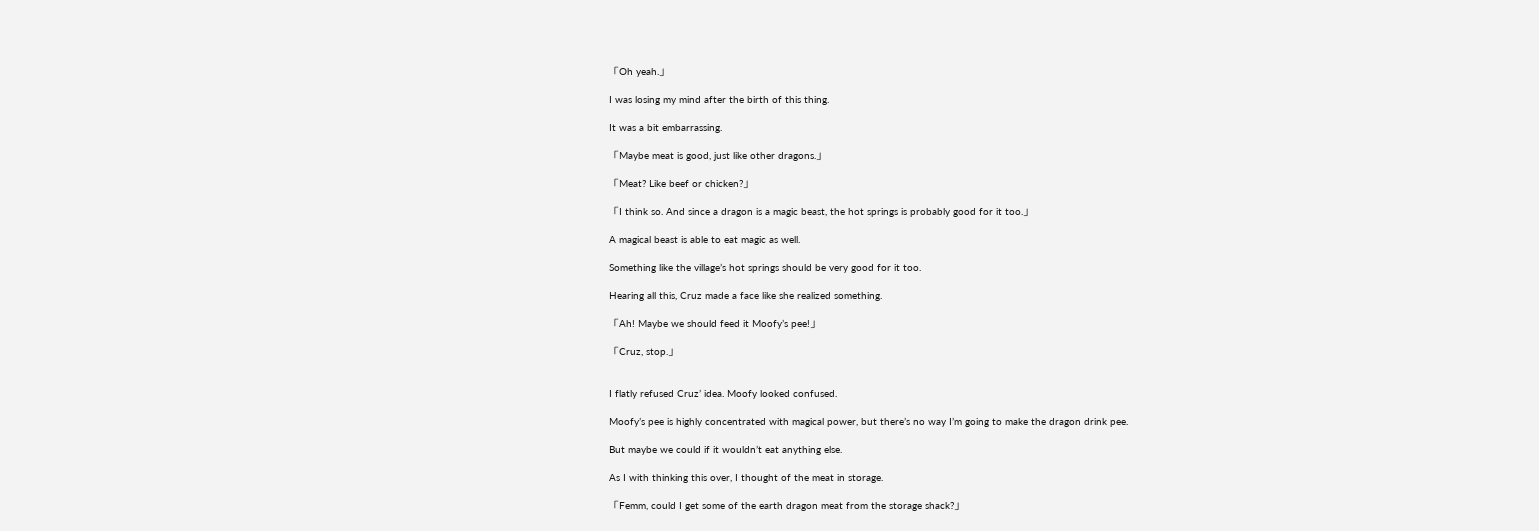「Oh yeah.」

I was losing my mind after the birth of this thing.

It was a bit embarrassing.

「Maybe meat is good, just like other dragons.」

「Meat? Like beef or chicken?」

「I think so. And since a dragon is a magic beast, the hot springs is probably good for it too.」

A magical beast is able to eat magic as well.

Something like the village’s hot springs should be very good for it too.

Hearing all this, Cruz made a face like she realized something.

「Ah! Maybe we should feed it Moofy’s pee!」

「Cruz, stop.」


I flatly refused Cruz’ idea. Moofy looked confused.

Moofy’s pee is highly concentrated with magical power, but there’s no way I’m going to make the dragon drink pee.

But maybe we could if it wouldn’t eat anything else.

As I with thinking this over, I thought of the meat in storage.

「Femm, could I get some of the earth dragon meat from the storage shack?」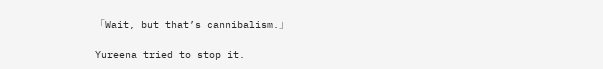「Wait, but that’s cannibalism.」

Yureena tried to stop it.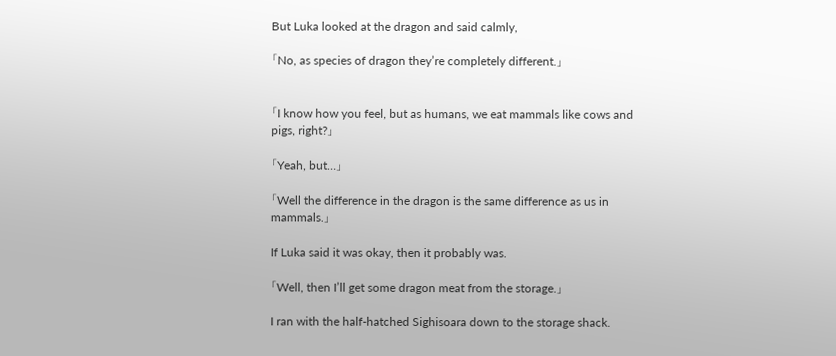But Luka looked at the dragon and said calmly,

「No, as species of dragon they’re completely different.」


「I know how you feel, but as humans, we eat mammals like cows and pigs, right?」

「Yeah, but…」

「Well the difference in the dragon is the same difference as us in mammals.」

If Luka said it was okay, then it probably was.

「Well, then I’ll get some dragon meat from the storage.」

I ran with the half-hatched Sighisoara down to the storage shack.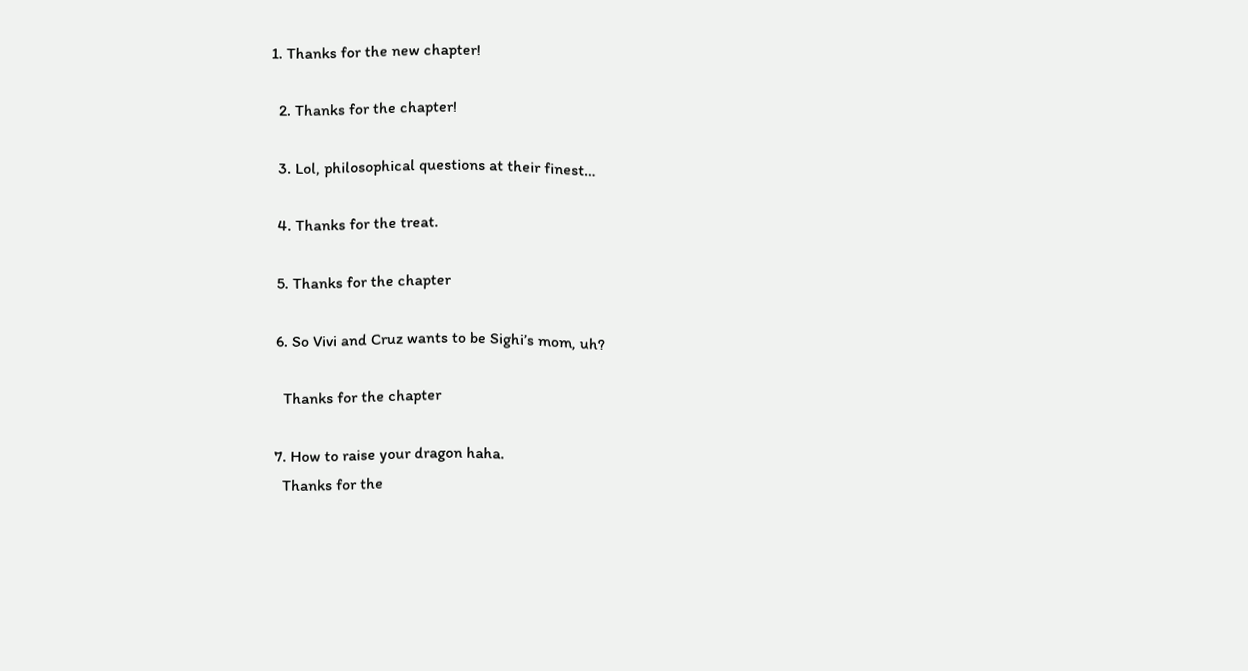1. Thanks for the new chapter!

  2. Thanks for the chapter!

  3. Lol, philosophical questions at their finest…

  4. Thanks for the treat.

  5. Thanks for the chapter

  6. So Vivi and Cruz wants to be Sighi’s mom, uh?

    Thanks for the chapter

  7. How to raise your dragon haha.
    Thanks for the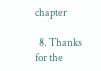chapter

  8. Thanks for the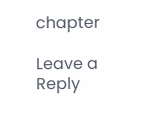chapter

Leave a Reply